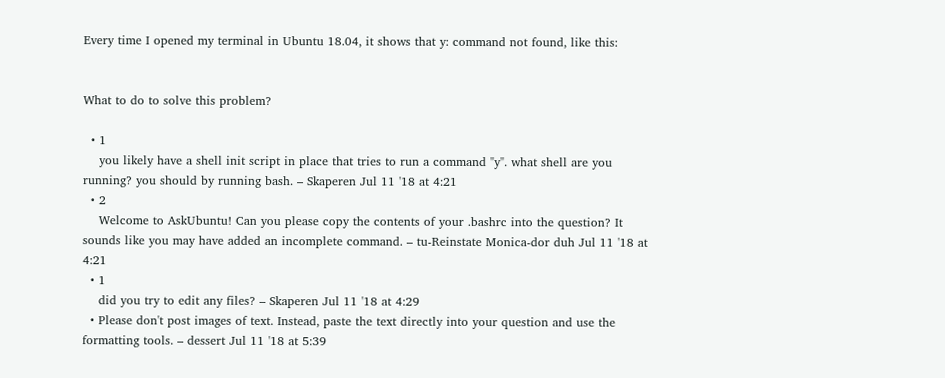Every time I opened my terminal in Ubuntu 18.04, it shows that y: command not found, like this:


What to do to solve this problem?

  • 1
    you likely have a shell init script in place that tries to run a command "y". what shell are you running? you should by running bash. – Skaperen Jul 11 '18 at 4:21
  • 2
    Welcome to AskUbuntu! Can you please copy the contents of your .bashrc into the question? It sounds like you may have added an incomplete command. – tu-Reinstate Monica-dor duh Jul 11 '18 at 4:21
  • 1
    did you try to edit any files? – Skaperen Jul 11 '18 at 4:29
  • Please don't post images of text. Instead, paste the text directly into your question and use the formatting tools. – dessert Jul 11 '18 at 5:39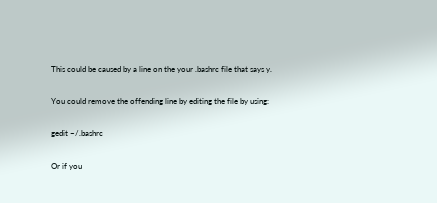This could be caused by a line on the your .bashrc file that says y.

You could remove the offending line by editing the file by using:

gedit ~/.bashrc

Or if you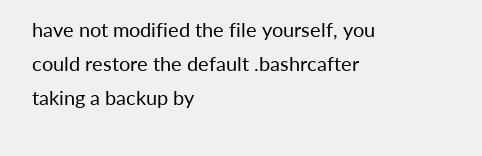have not modified the file yourself, you could restore the default .bashrcafter taking a backup by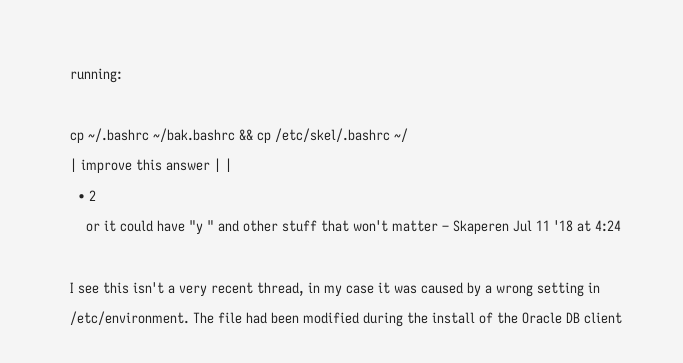running:

cp ~/.bashrc ~/bak.bashrc && cp /etc/skel/.bashrc ~/
| improve this answer | |
  • 2
    or it could have "y " and other stuff that won't matter – Skaperen Jul 11 '18 at 4:24

I see this isn't a very recent thread, in my case it was caused by a wrong setting in /etc/environment. The file had been modified during the install of the Oracle DB client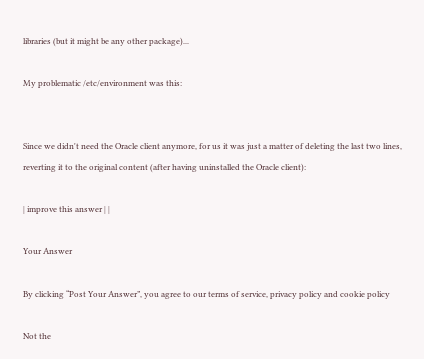libraries (but it might be any other package)...

My problematic /etc/environment was this:


Since we didn't need the Oracle client anymore, for us it was just a matter of deleting the last two lines, reverting it to the original content (after having uninstalled the Oracle client):

| improve this answer | |

Your Answer

By clicking “Post Your Answer”, you agree to our terms of service, privacy policy and cookie policy

Not the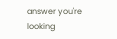answer you're looking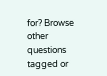for? Browse other questions tagged or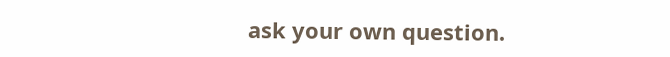ask your own question.